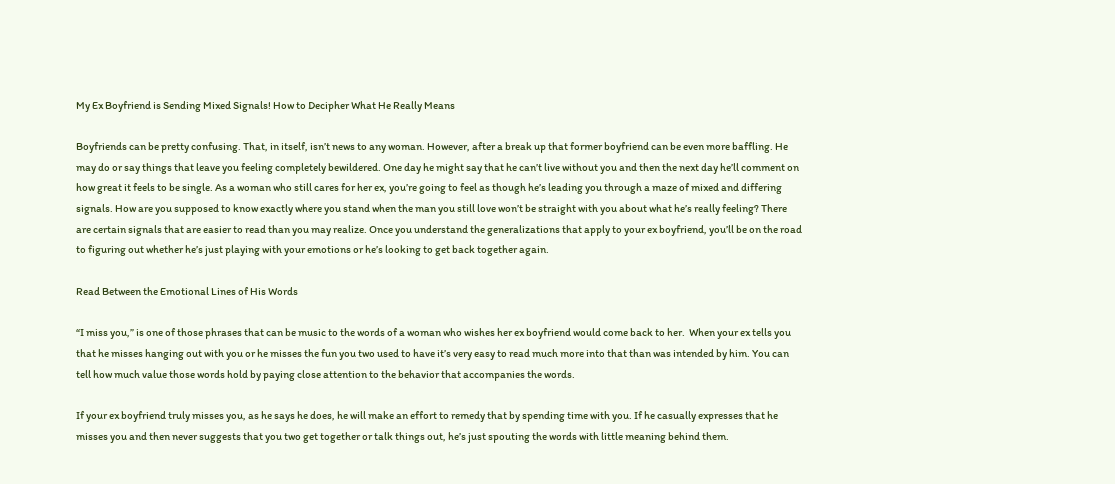My Ex Boyfriend is Sending Mixed Signals! How to Decipher What He Really Means

Boyfriends can be pretty confusing. That, in itself, isn’t news to any woman. However, after a break up that former boyfriend can be even more baffling. He may do or say things that leave you feeling completely bewildered. One day he might say that he can’t live without you and then the next day he’ll comment on how great it feels to be single. As a woman who still cares for her ex, you’re going to feel as though he’s leading you through a maze of mixed and differing signals. How are you supposed to know exactly where you stand when the man you still love won’t be straight with you about what he’s really feeling? There are certain signals that are easier to read than you may realize. Once you understand the generalizations that apply to your ex boyfriend, you’ll be on the road to figuring out whether he’s just playing with your emotions or he’s looking to get back together again.

Read Between the Emotional Lines of His Words

“I miss you,” is one of those phrases that can be music to the words of a woman who wishes her ex boyfriend would come back to her.  When your ex tells you that he misses hanging out with you or he misses the fun you two used to have it’s very easy to read much more into that than was intended by him. You can tell how much value those words hold by paying close attention to the behavior that accompanies the words.

If your ex boyfriend truly misses you, as he says he does, he will make an effort to remedy that by spending time with you. If he casually expresses that he misses you and then never suggests that you two get together or talk things out, he’s just spouting the words with little meaning behind them.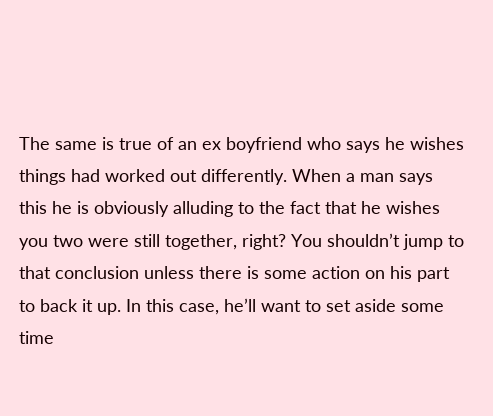The same is true of an ex boyfriend who says he wishes things had worked out differently. When a man says this he is obviously alluding to the fact that he wishes you two were still together, right? You shouldn’t jump to that conclusion unless there is some action on his part to back it up. In this case, he’ll want to set aside some time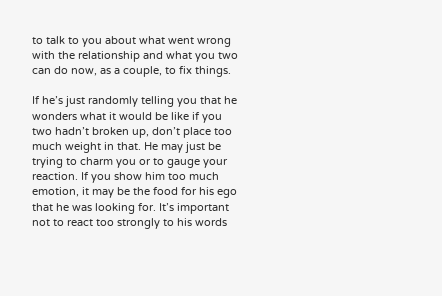to talk to you about what went wrong with the relationship and what you two can do now, as a couple, to fix things.

If he’s just randomly telling you that he wonders what it would be like if you two hadn’t broken up, don’t place too much weight in that. He may just be trying to charm you or to gauge your reaction. If you show him too much emotion, it may be the food for his ego that he was looking for. It’s important not to react too strongly to his words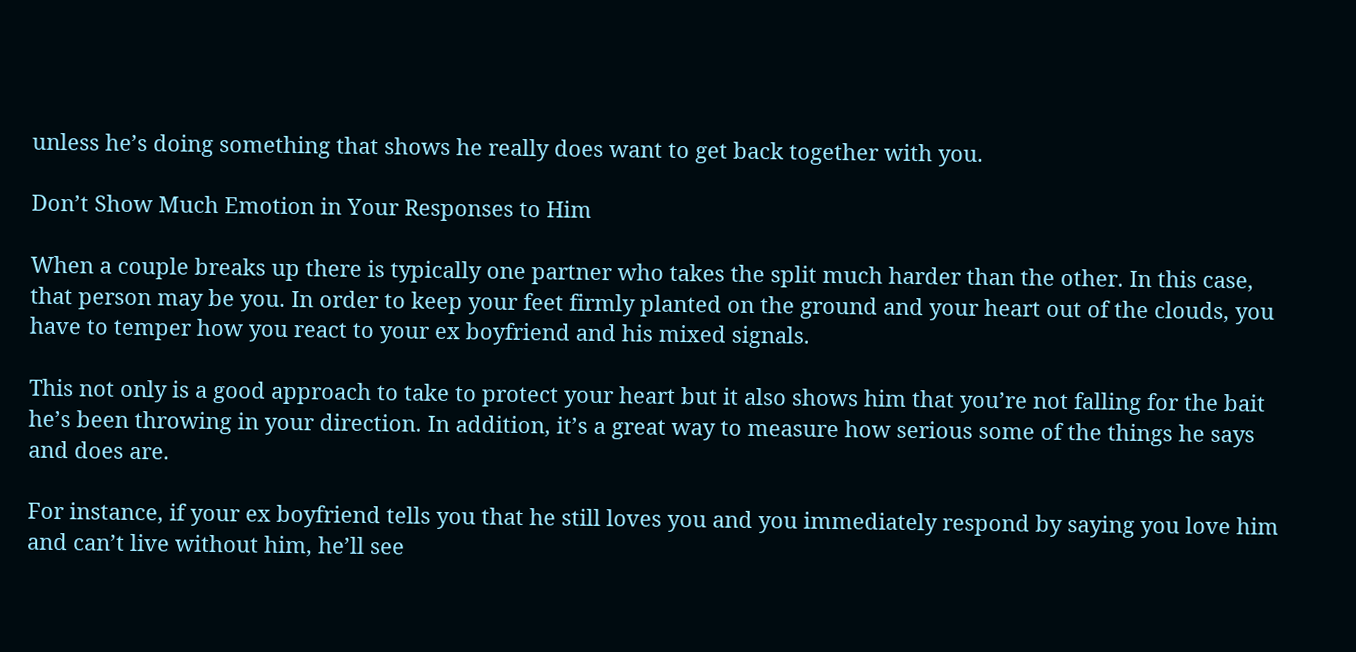unless he’s doing something that shows he really does want to get back together with you.

Don’t Show Much Emotion in Your Responses to Him

When a couple breaks up there is typically one partner who takes the split much harder than the other. In this case, that person may be you. In order to keep your feet firmly planted on the ground and your heart out of the clouds, you have to temper how you react to your ex boyfriend and his mixed signals.

This not only is a good approach to take to protect your heart but it also shows him that you’re not falling for the bait he’s been throwing in your direction. In addition, it’s a great way to measure how serious some of the things he says and does are.

For instance, if your ex boyfriend tells you that he still loves you and you immediately respond by saying you love him and can’t live without him, he’ll see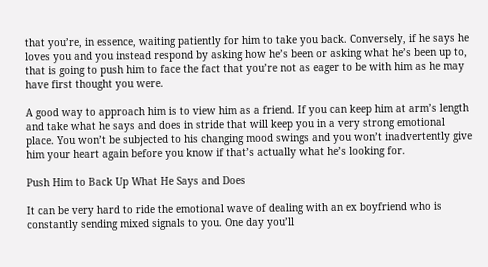that you’re, in essence, waiting patiently for him to take you back. Conversely, if he says he loves you and you instead respond by asking how he’s been or asking what he’s been up to, that is going to push him to face the fact that you’re not as eager to be with him as he may have first thought you were.

A good way to approach him is to view him as a friend. If you can keep him at arm’s length and take what he says and does in stride that will keep you in a very strong emotional place. You won’t be subjected to his changing mood swings and you won’t inadvertently give him your heart again before you know if that’s actually what he’s looking for.

Push Him to Back Up What He Says and Does

It can be very hard to ride the emotional wave of dealing with an ex boyfriend who is constantly sending mixed signals to you. One day you’ll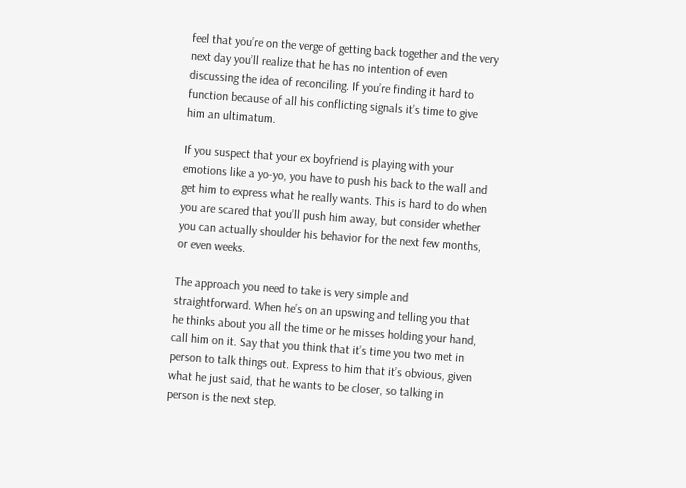feel that you’re on the verge of getting back together and the very next day you’ll realize that he has no intention of even discussing the idea of reconciling. If you’re finding it hard to function because of all his conflicting signals it’s time to give him an ultimatum.

If you suspect that your ex boyfriend is playing with your emotions like a yo-yo, you have to push his back to the wall and get him to express what he really wants. This is hard to do when you are scared that you’ll push him away, but consider whether you can actually shoulder his behavior for the next few months, or even weeks.

The approach you need to take is very simple and straightforward. When he’s on an upswing and telling you that he thinks about you all the time or he misses holding your hand, call him on it. Say that you think that it’s time you two met in person to talk things out. Express to him that it’s obvious, given what he just said, that he wants to be closer, so talking in person is the next step.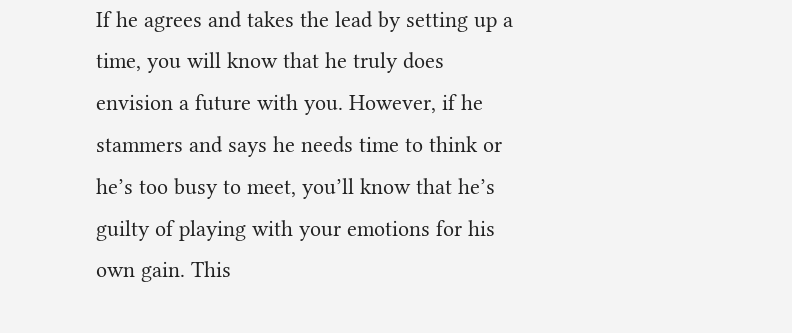If he agrees and takes the lead by setting up a time, you will know that he truly does envision a future with you. However, if he stammers and says he needs time to think or he’s too busy to meet, you’ll know that he’s guilty of playing with your emotions for his own gain. This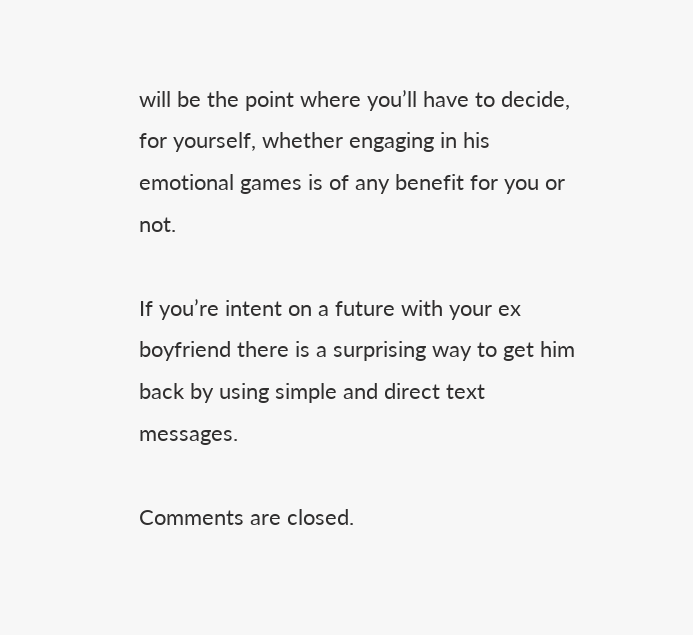will be the point where you’ll have to decide, for yourself, whether engaging in his emotional games is of any benefit for you or not.

If you’re intent on a future with your ex boyfriend there is a surprising way to get him back by using simple and direct text messages.

Comments are closed.